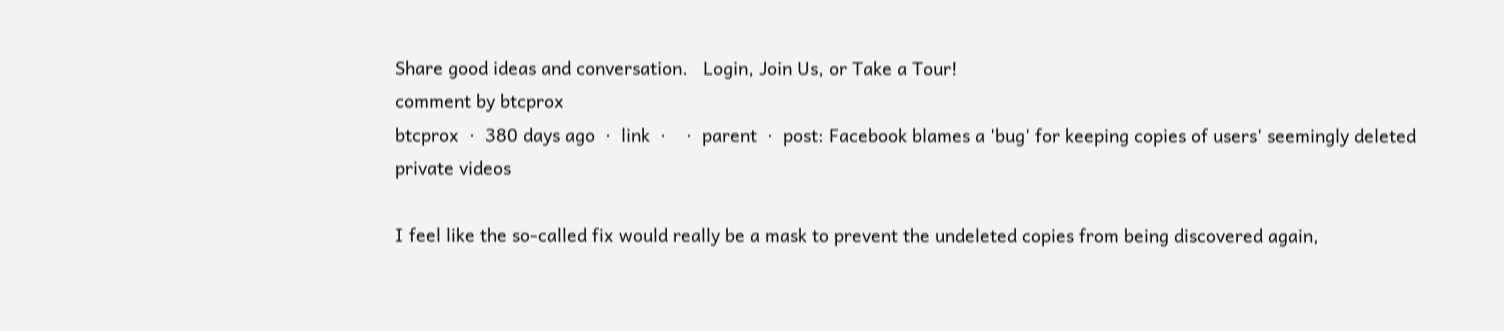Share good ideas and conversation.   Login, Join Us, or Take a Tour!
comment by btcprox
btcprox  ·  380 days ago  ·  link  ·    ·  parent  ·  post: Facebook blames a 'bug' for keeping copies of users' seemingly deleted private videos

I feel like the so-called fix would really be a mask to prevent the undeleted copies from being discovered again,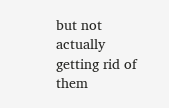but not actually getting rid of them